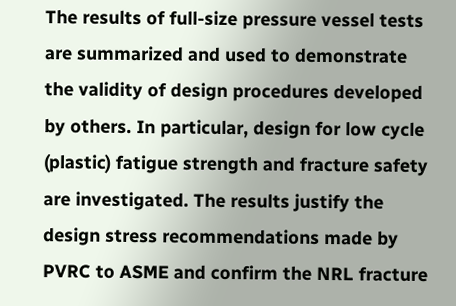The results of full-size pressure vessel tests are summarized and used to demonstrate the validity of design procedures developed by others. In particular, design for low cycle (plastic) fatigue strength and fracture safety are investigated. The results justify the design stress recommendations made by PVRC to ASME and confirm the NRL fracture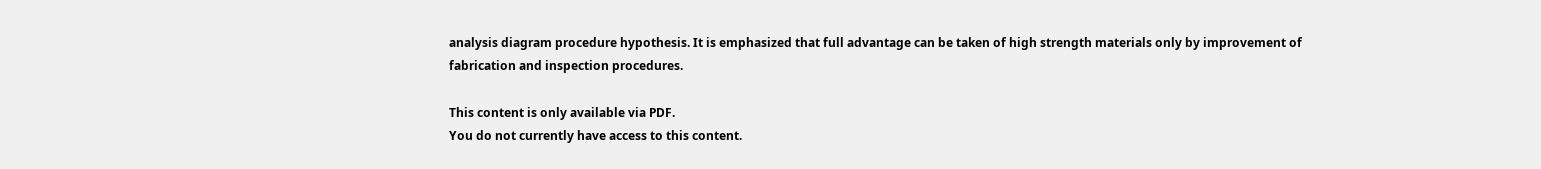analysis diagram procedure hypothesis. It is emphasized that full advantage can be taken of high strength materials only by improvement of fabrication and inspection procedures.

This content is only available via PDF.
You do not currently have access to this content.